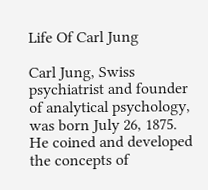Life Of Carl Jung

Carl Jung, Swiss psychiatrist and founder of analytical psychology, was born July 26, 1875. He coined and developed the concepts of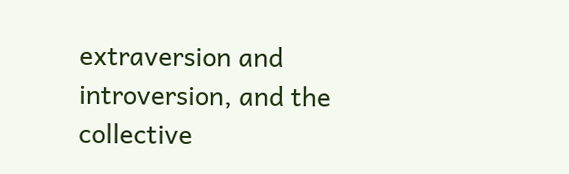extraversion and introversion, and the collective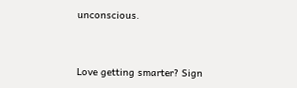unconscious.


Love getting smarter? Sign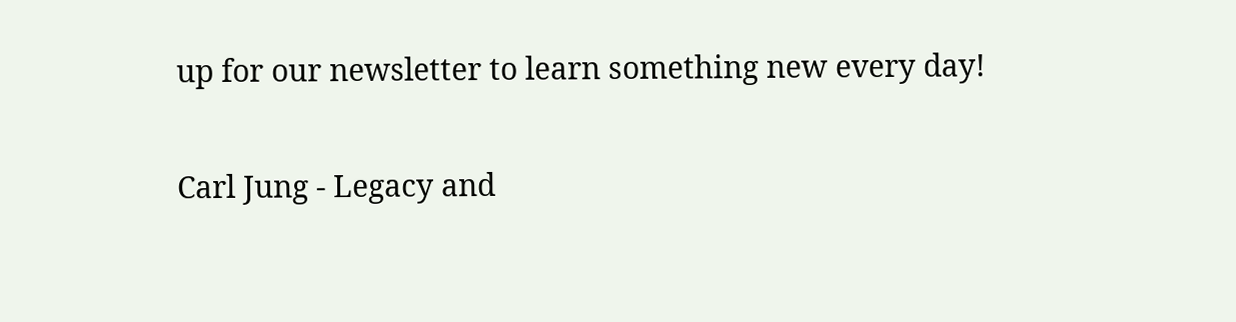up for our newsletter to learn something new every day!

Carl Jung - Legacy and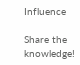Influence

Share the knowledge!